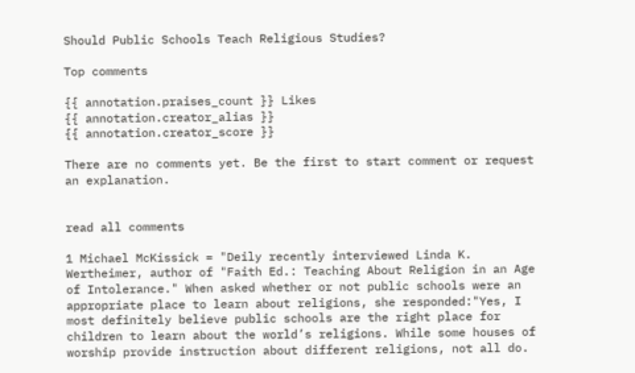Should Public Schools Teach Religious Studies?

Top comments

{{ annotation.praises_count }} Likes
{{ annotation.creator_alias }}
{{ annotation.creator_score }}

There are no comments yet. Be the first to start comment or request an explanation.


read all comments

1 Michael McKissick = "Deily recently interviewed Linda K. Wertheimer, author of "Faith Ed.: Teaching About Religion in an Age of Intolerance." When asked whether or not public schools were an appropriate place to learn about religions, she responded:"Yes, I most definitely believe public schools are the right place for children to learn about the world’s religions. While some houses of worship provide instruction about different religions, not all do.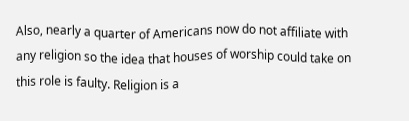Also, nearly a quarter of Americans now do not affiliate with any religion so the idea that houses of worship could take on this role is faulty. Religion is a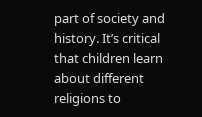part of society and history. It’s critical that children learn about different religions to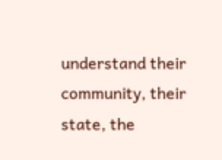understand their community, their state, the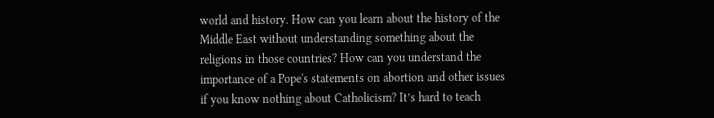world and history. How can you learn about the history of the Middle East without understanding something about the religions in those countries? How can you understand the importance of a Pope's statements on abortion and other issues if you know nothing about Catholicism? It’s hard to teach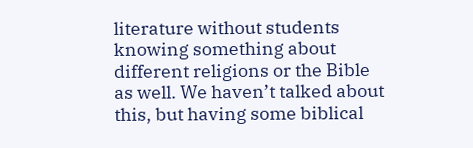literature without students knowing something about different religions or the Bible as well. We haven’t talked about this, but having some biblical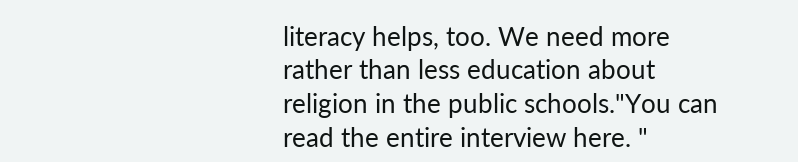literacy helps, too. We need more rather than less education about religion in the public schools."You can read the entire interview here. "